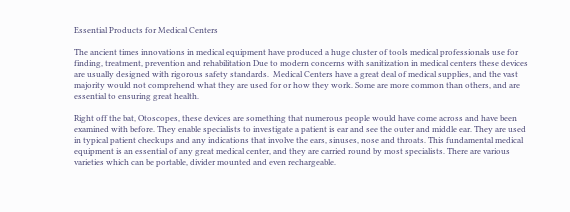Essential Products for Medical Centers

The ancient times innovations in medical equipment have produced a huge cluster of tools medical professionals use for finding, treatment, prevention and rehabilitation Due to modern concerns with sanitization in medical centers these devices are usually designed with rigorous safety standards.  Medical Centers have a great deal of medical supplies, and the vast majority would not comprehend what they are used for or how they work. Some are more common than others, and are essential to ensuring great health.

Right off the bat, Otoscopes, these devices are something that numerous people would have come across and have been examined with before. They enable specialists to investigate a patient is ear and see the outer and middle ear. They are used in typical patient checkups and any indications that involve the ears, sinuses, nose and throats. This fundamental medical equipment is an essential of any great medical center, and they are carried round by most specialists. There are various varieties which can be portable, divider mounted and even rechargeable.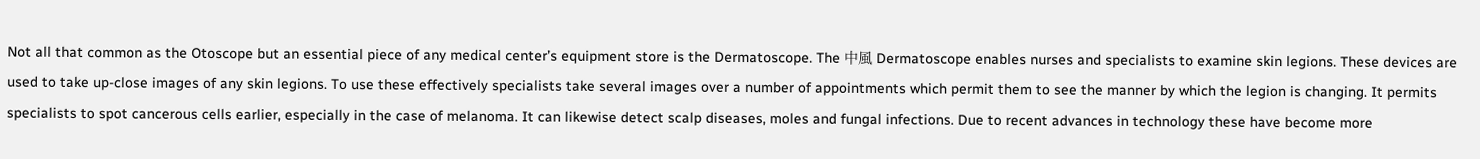Not all that common as the Otoscope but an essential piece of any medical center’s equipment store is the Dermatoscope. The 中風 Dermatoscope enables nurses and specialists to examine skin legions. These devices are used to take up-close images of any skin legions. To use these effectively specialists take several images over a number of appointments which permit them to see the manner by which the legion is changing. It permits specialists to spot cancerous cells earlier, especially in the case of melanoma. It can likewise detect scalp diseases, moles and fungal infections. Due to recent advances in technology these have become more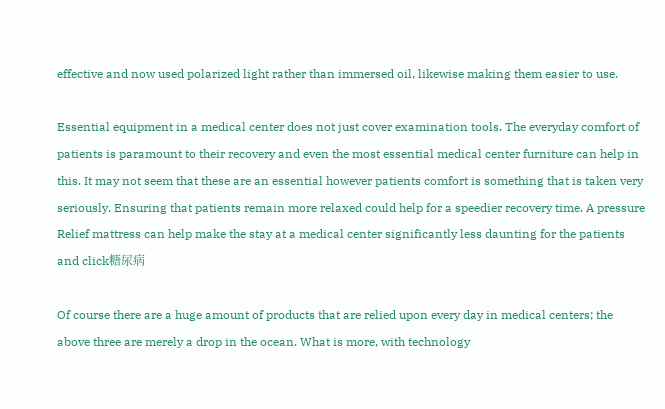effective and now used polarized light rather than immersed oil, likewise making them easier to use.

Essential equipment in a medical center does not just cover examination tools. The everyday comfort of patients is paramount to their recovery and even the most essential medical center furniture can help in this. It may not seem that these are an essential however patients comfort is something that is taken very seriously. Ensuring that patients remain more relaxed could help for a speedier recovery time. A pressure Relief mattress can help make the stay at a medical center significantly less daunting for the patients and click糖尿病

Of course there are a huge amount of products that are relied upon every day in medical centers; the above three are merely a drop in the ocean. What is more, with technology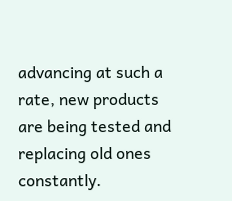advancing at such a rate, new products are being tested and replacing old ones constantly.